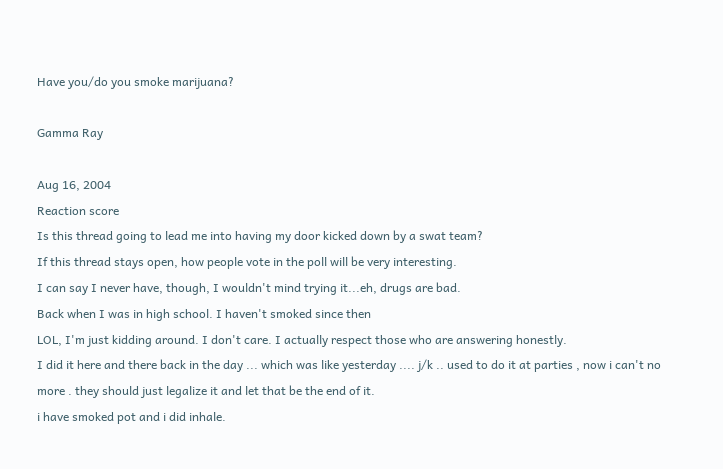Have you/do you smoke marijuana?

Gamma Ray

Aug 16, 2004
Reaction score
Is this thread going to lead me into having my door kicked down by a swat team?
If this thread stays open, how people vote in the poll will be very interesting.
I can say I never have, though, I wouldn't mind trying it...eh, drugs are bad.
Back when I was in high school. I haven't smoked since then
LOL, I'm just kidding around. I don't care. I actually respect those who are answering honestly.
I did it here and there back in the day ... which was like yesterday .... j/k .. used to do it at parties , now i can't no more . they should just legalize it and let that be the end of it.
i have smoked pot and i did inhale.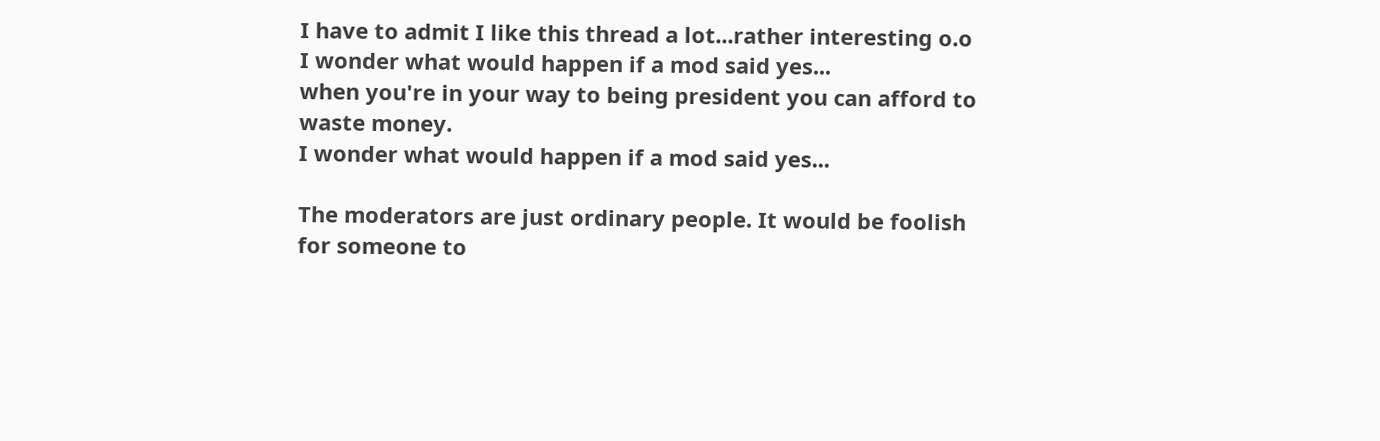I have to admit I like this thread a lot...rather interesting o.o
I wonder what would happen if a mod said yes...
when you're in your way to being president you can afford to waste money.
I wonder what would happen if a mod said yes...

The moderators are just ordinary people. It would be foolish for someone to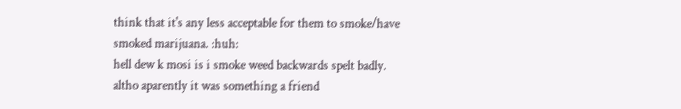think that it's any less acceptable for them to smoke/have smoked marijuana. :huh:
hell dew k mosi is i smoke weed backwards spelt badly. altho aparently it was something a friend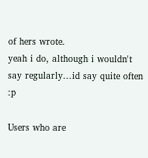of hers wrote.
yeah i do, although i wouldn't say regularly...id say quite often :p

Users who are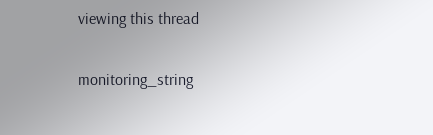viewing this thread

monitoring_string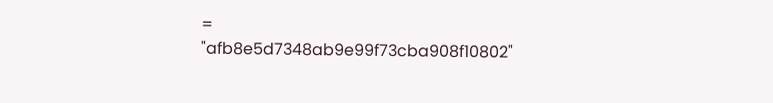= "afb8e5d7348ab9e99f73cba908f10802"